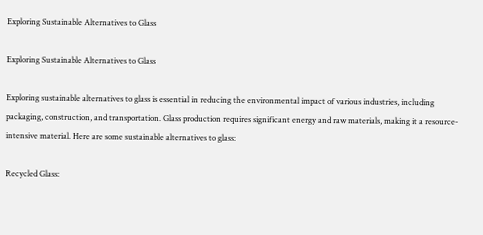Exploring Sustainable Alternatives to Glass

Exploring Sustainable Alternatives to Glass

Exploring sustainable alternatives to glass is essential in reducing the environmental impact of various industries, including packaging, construction, and transportation. Glass production requires significant energy and raw materials, making it a resource-intensive material. Here are some sustainable alternatives to glass:

Recycled Glass: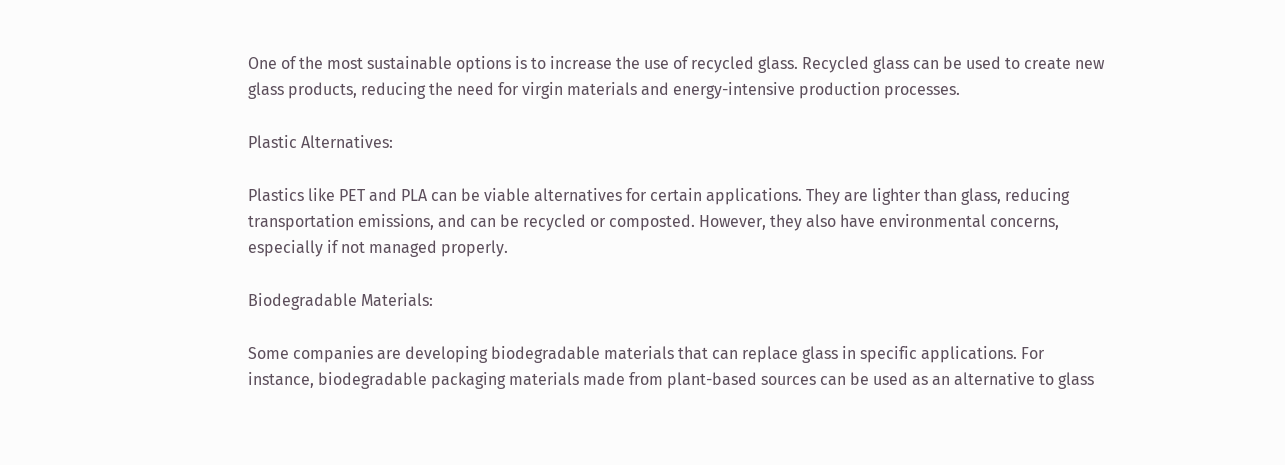One of the most sustainable options is to increase the use of recycled glass. Recycled glass can be used to create new glass products, reducing the need for virgin materials and energy-intensive production processes.

Plastic Alternatives:

Plastics like PET and PLA can be viable alternatives for certain applications. They are lighter than glass, reducing transportation emissions, and can be recycled or composted. However, they also have environmental concerns, especially if not managed properly.

Biodegradable Materials:

Some companies are developing biodegradable materials that can replace glass in specific applications. For instance, biodegradable packaging materials made from plant-based sources can be used as an alternative to glass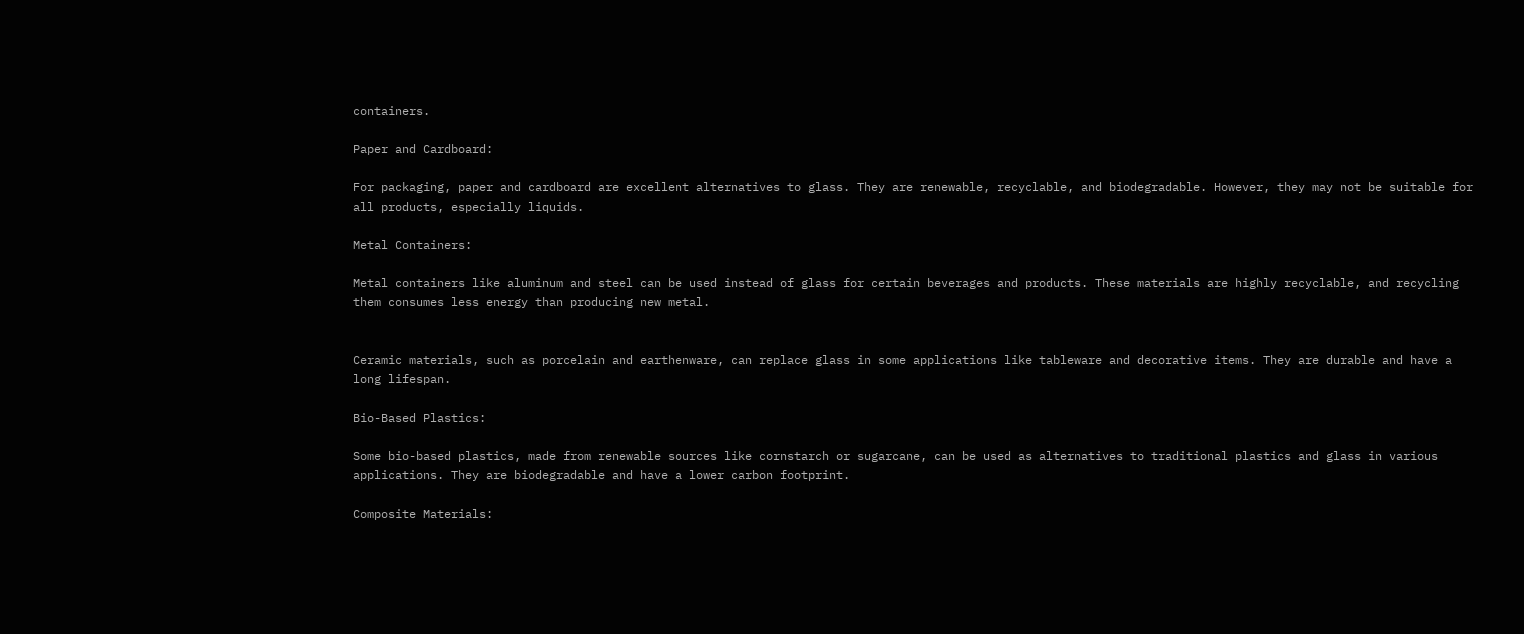containers.

Paper and Cardboard:

For packaging, paper and cardboard are excellent alternatives to glass. They are renewable, recyclable, and biodegradable. However, they may not be suitable for all products, especially liquids.

Metal Containers:

Metal containers like aluminum and steel can be used instead of glass for certain beverages and products. These materials are highly recyclable, and recycling them consumes less energy than producing new metal.


Ceramic materials, such as porcelain and earthenware, can replace glass in some applications like tableware and decorative items. They are durable and have a long lifespan.

Bio-Based Plastics:

Some bio-based plastics, made from renewable sources like cornstarch or sugarcane, can be used as alternatives to traditional plastics and glass in various applications. They are biodegradable and have a lower carbon footprint.

Composite Materials: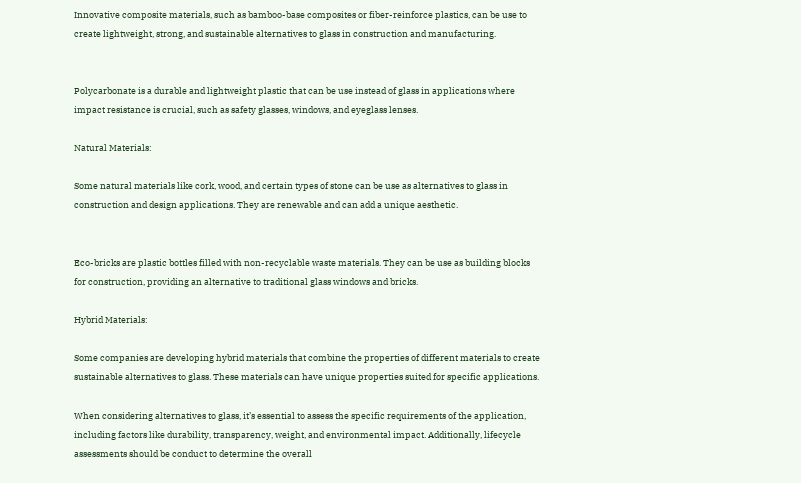Innovative composite materials, such as bamboo-base composites or fiber-reinforce plastics, can be use to create lightweight, strong, and sustainable alternatives to glass in construction and manufacturing.


Polycarbonate is a durable and lightweight plastic that can be use instead of glass in applications where impact resistance is crucial, such as safety glasses, windows, and eyeglass lenses.

Natural Materials:

Some natural materials like cork, wood, and certain types of stone can be use as alternatives to glass in construction and design applications. They are renewable and can add a unique aesthetic.


Eco-bricks are plastic bottles filled with non-recyclable waste materials. They can be use as building blocks for construction, providing an alternative to traditional glass windows and bricks.

Hybrid Materials:

Some companies are developing hybrid materials that combine the properties of different materials to create sustainable alternatives to glass. These materials can have unique properties suited for specific applications.

When considering alternatives to glass, it’s essential to assess the specific requirements of the application, including factors like durability, transparency, weight, and environmental impact. Additionally, lifecycle assessments should be conduct to determine the overall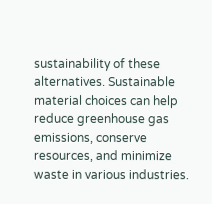sustainability of these alternatives. Sustainable material choices can help reduce greenhouse gas emissions, conserve resources, and minimize waste in various industries.